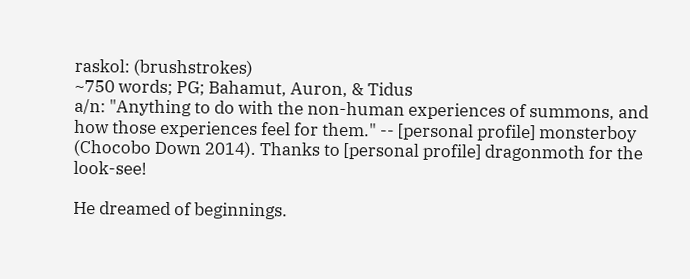raskol: (brushstrokes)
~750 words; PG; Bahamut, Auron, & Tidus
a/n: "Anything to do with the non-human experiences of summons, and how those experiences feel for them." -- [personal profile] monsterboy (Chocobo Down 2014). Thanks to [personal profile] dragonmoth for the look-see!

He dreamed of beginnings.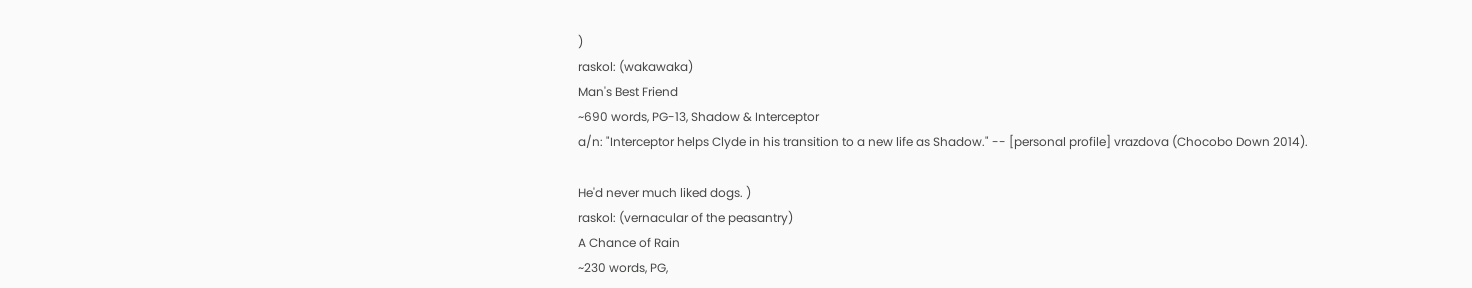)
raskol: (wakawaka)
Man's Best Friend
~690 words, PG-13, Shadow & Interceptor
a/n: "Interceptor helps Clyde in his transition to a new life as Shadow." -- [personal profile] vrazdova (Chocobo Down 2014).

He'd never much liked dogs. )
raskol: (vernacular of the peasantry)
A Chance of Rain
~230 words, PG,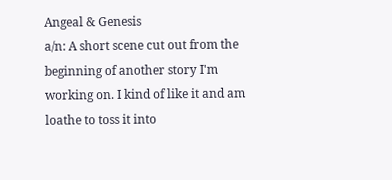Angeal & Genesis
a/n: A short scene cut out from the beginning of another story I'm working on. I kind of like it and am loathe to toss it into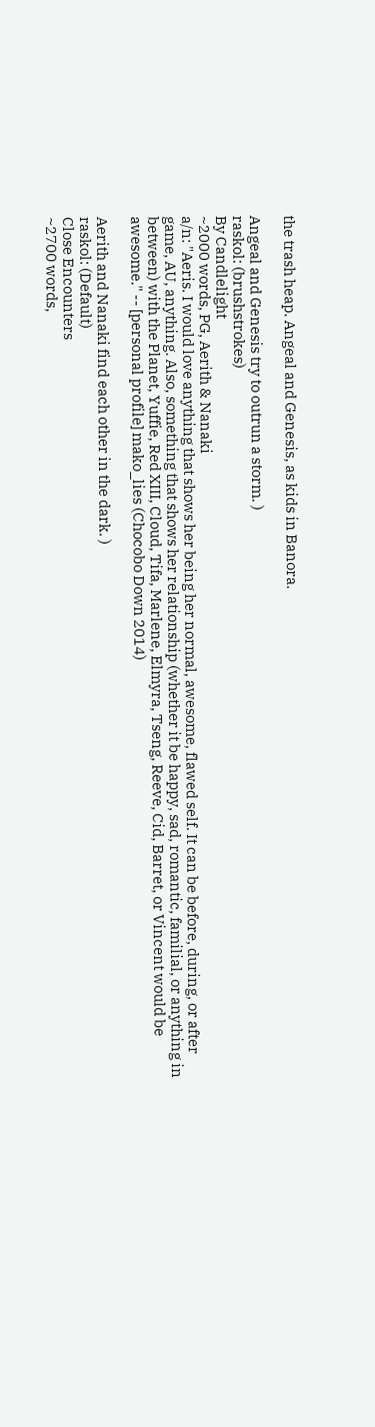the trash heap. Angeal and Genesis, as kids in Banora.

Angeal and Genesis try to outrun a storm. )
raskol: (brushstrokes)
By Candlelight
~2000 words, PG, Aerith & Nanaki
a/n: "Aeris. I would love anything that shows her being her normal, awesome, flawed self. It can be before, during, or after game, AU, anything. Also, something that shows her relationship (whether it be happy, sad, romantic, familial, or anything in between) with the Planet, Yuffie, Red XIII, Cloud, Tifa, Marlene, Elmyra, Tseng, Reeve, Cid, Barret, or Vincent would be awesome." -- [personal profile] mako_lies (Chocobo Down 2014)

Aerith and Nanaki find each other in the dark. )
raskol: (Default)
Close Encounters
~2700 words,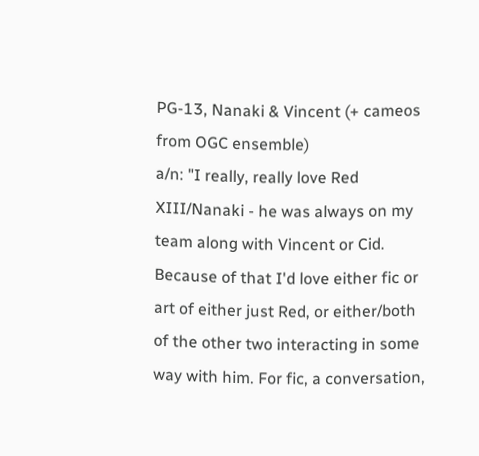PG-13, Nanaki & Vincent (+ cameos from OGC ensemble)
a/n: "I really, really love Red XIII/Nanaki - he was always on my team along with Vincent or Cid. Because of that I'd love either fic or art of either just Red, or either/both of the other two interacting in some way with him. For fic, a conversation,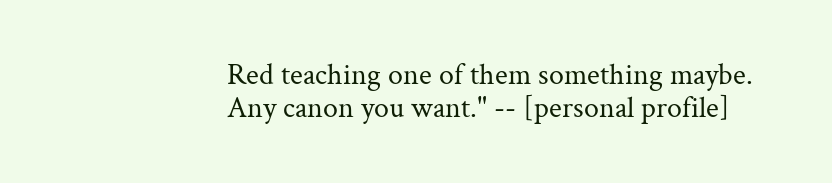Red teaching one of them something maybe. Any canon you want." -- [personal profile]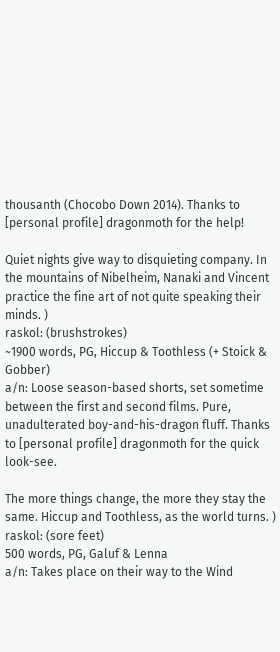thousanth (Chocobo Down 2014). Thanks to [personal profile] dragonmoth for the help!

Quiet nights give way to disquieting company. In the mountains of Nibelheim, Nanaki and Vincent practice the fine art of not quite speaking their minds. )
raskol: (brushstrokes)
~1900 words, PG, Hiccup & Toothless (+ Stoick & Gobber)
a/n: Loose season-based shorts, set sometime between the first and second films. Pure, unadulterated boy-and-his-dragon fluff. Thanks to [personal profile] dragonmoth for the quick look-see.

The more things change, the more they stay the same. Hiccup and Toothless, as the world turns. )
raskol: (sore feet)
500 words, PG, Galuf & Lenna
a/n: Takes place on their way to the Wind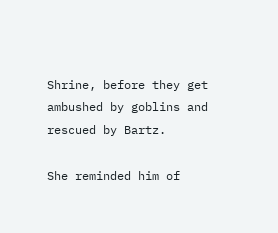Shrine, before they get ambushed by goblins and rescued by Bartz.

She reminded him of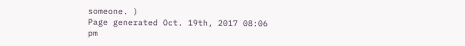someone. )
Page generated Oct. 19th, 2017 08:06 pm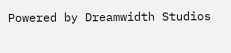Powered by Dreamwidth Studios